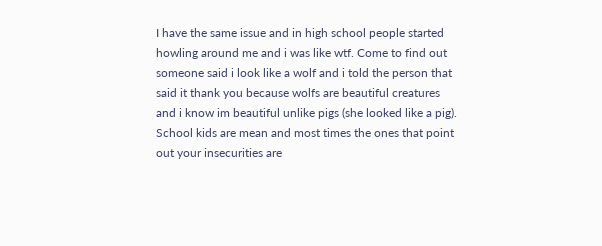I have the same issue and in high school people started howling around me and i was like wtf. Come to find out someone said i look like a wolf and i told the person that said it thank you because wolfs are beautiful creatures and i know im beautiful unlike pigs (she looked like a pig). School kids are mean and most times the ones that point out your insecurities are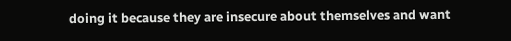doing it because they are insecure about themselves and want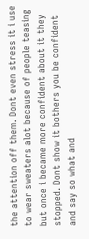the attention off them. Dont even stress it i use to wear sweaters alot because of people teasing but once i became more confident about it they stopped. Dont show it bothers you be confident and say so what and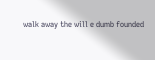walk away the will e dumb founded